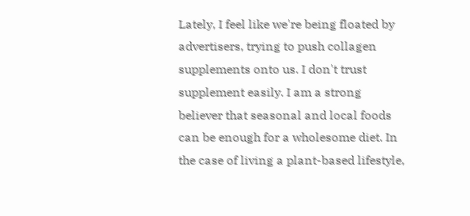Lately, I feel like we're being floated by advertisers, trying to push collagen supplements onto us. I don't trust supplement easily. I am a strong believer that seasonal and local foods can be enough for a wholesome diet. In the case of living a plant-based lifestyle,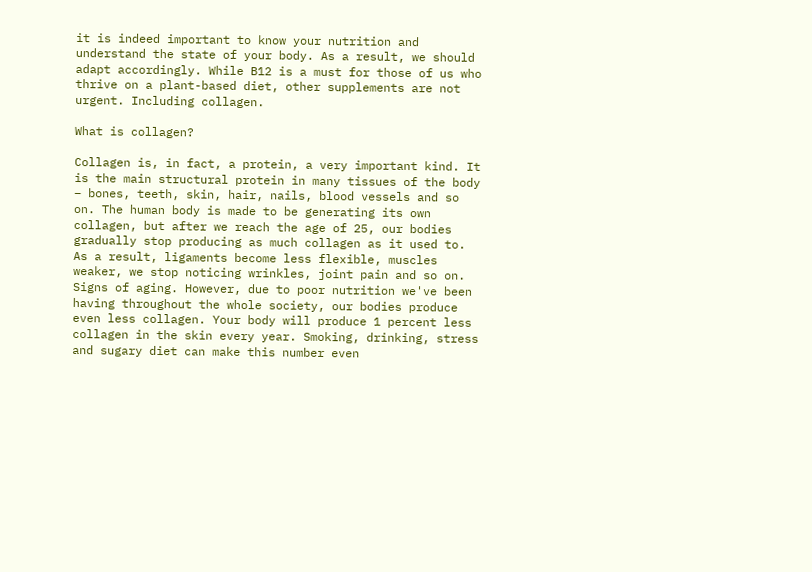it is indeed important to know your nutrition and understand the state of your body. As a result, we should adapt accordingly. While B12 is a must for those of us who thrive on a plant-based diet, other supplements are not urgent. Including collagen.

What is collagen?

Collagen is, in fact, a protein, a very important kind. It is the main structural protein in many tissues of the body – bones, teeth, skin, hair, nails, blood vessels and so on. The human body is made to be generating its own collagen, but after we reach the age of 25, our bodies gradually stop producing as much collagen as it used to. As a result, ligaments become less flexible, muscles weaker, we stop noticing wrinkles, joint pain and so on. Signs of aging. However, due to poor nutrition we've been having throughout the whole society, our bodies produce even less collagen. Your body will produce 1 percent less collagen in the skin every year. Smoking, drinking, stress and sugary diet can make this number even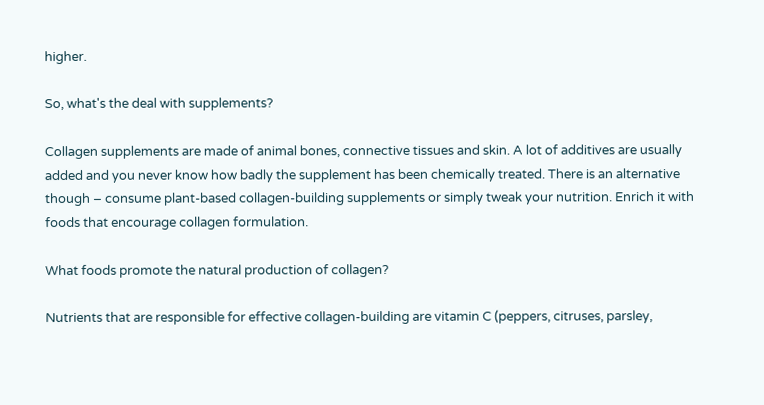higher.

So, what's the deal with supplements?

Collagen supplements are made of animal bones, connective tissues and skin. A lot of additives are usually added and you never know how badly the supplement has been chemically treated. There is an alternative though – consume plant-based collagen-building supplements or simply tweak your nutrition. Enrich it with foods that encourage collagen formulation.

What foods promote the natural production of collagen?

Nutrients that are responsible for effective collagen-building are vitamin C (peppers, citruses, parsley,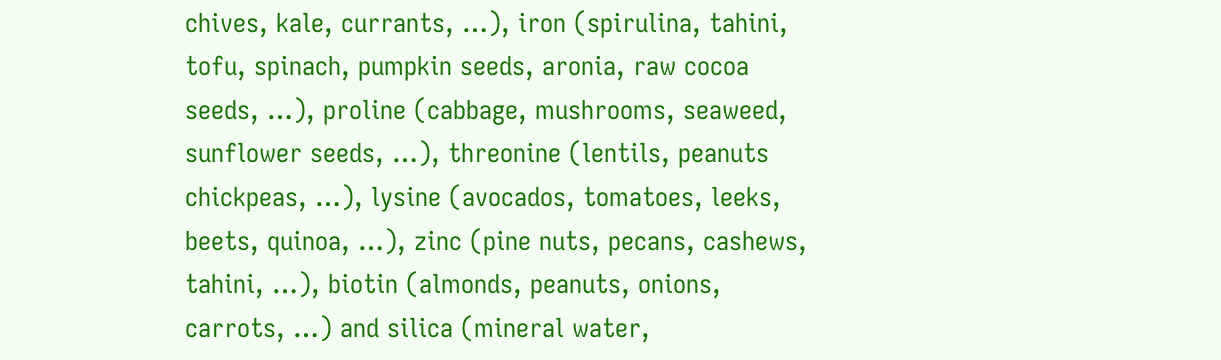chives, kale, currants, …), iron (spirulina, tahini, tofu, spinach, pumpkin seeds, aronia, raw cocoa seeds, …), proline (cabbage, mushrooms, seaweed, sunflower seeds, …), threonine (lentils, peanuts chickpeas, …), lysine (avocados, tomatoes, leeks, beets, quinoa, …), zinc (pine nuts, pecans, cashews, tahini, …), biotin (almonds, peanuts, onions, carrots, …) and silica (mineral water,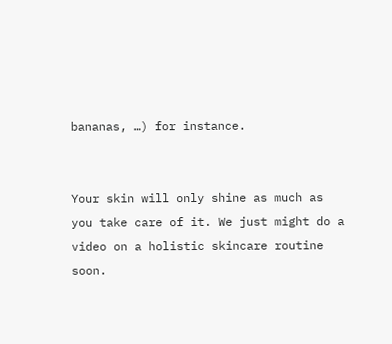bananas, …) for instance.


Your skin will only shine as much as you take care of it. We just might do a video on a holistic skincare routine soon.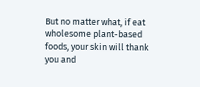But no matter what, if eat wholesome plant-based foods, your skin will thank you and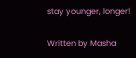stay younger, longer!

Written by Masha